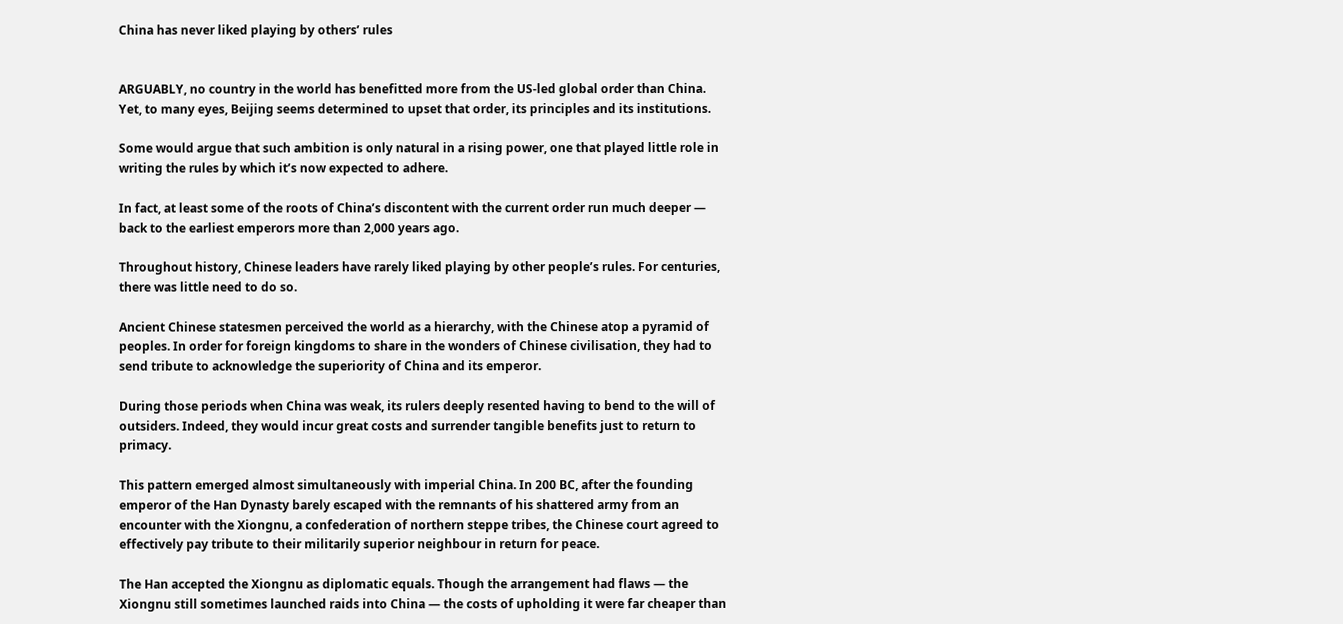China has never liked playing by others’ rules


ARGUABLY, no country in the world has benefitted more from the US-led global order than China. Yet, to many eyes, Beijing seems determined to upset that order, its principles and its institutions.

Some would argue that such ambition is only natural in a rising power, one that played little role in writing the rules by which it’s now expected to adhere.

In fact, at least some of the roots of China’s discontent with the current order run much deeper — back to the earliest emperors more than 2,000 years ago.

Throughout history, Chinese leaders have rarely liked playing by other people’s rules. For centuries, there was little need to do so.

Ancient Chinese statesmen perceived the world as a hierarchy, with the Chinese atop a pyramid of peoples. In order for foreign kingdoms to share in the wonders of Chinese civilisation, they had to send tribute to acknowledge the superiority of China and its emperor.

During those periods when China was weak, its rulers deeply resented having to bend to the will of outsiders. Indeed, they would incur great costs and surrender tangible benefits just to return to primacy.

This pattern emerged almost simultaneously with imperial China. In 200 BC, after the founding emperor of the Han Dynasty barely escaped with the remnants of his shattered army from an encounter with the Xiongnu, a confederation of northern steppe tribes, the Chinese court agreed to effectively pay tribute to their militarily superior neighbour in return for peace.

The Han accepted the Xiongnu as diplomatic equals. Though the arrangement had flaws — the Xiongnu still sometimes launched raids into China — the costs of upholding it were far cheaper than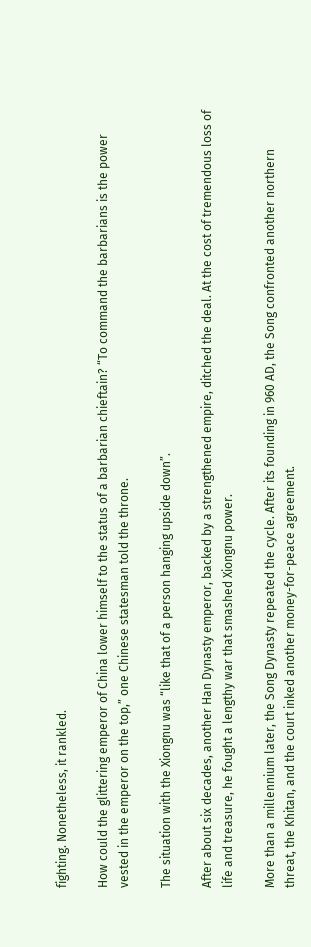fighting. Nonetheless, it rankled.

How could the glittering emperor of China lower himself to the status of a barbarian chieftain? “To command the barbarians is the power vested in the emperor on the top,” one Chinese statesman told the throne.

The situation with the Xiongnu was “like that of a person hanging upside down”.

After about six decades, another Han Dynasty emperor, backed by a strengthened empire, ditched the deal. At the cost of tremendous loss of life and treasure, he fought a lengthy war that smashed Xiongnu power.

More than a millennium later, the Song Dynasty repeated the cycle. After its founding in 960 AD, the Song confronted another northern threat, the Khitan, and the court inked another money-for-peace agreement.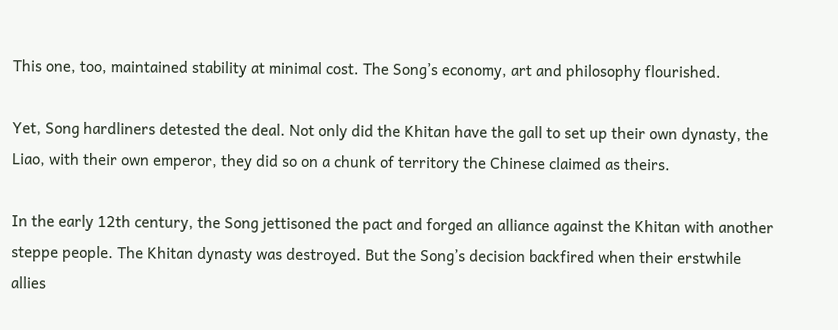This one, too, maintained stability at minimal cost. The Song’s economy, art and philosophy flourished.

Yet, Song hardliners detested the deal. Not only did the Khitan have the gall to set up their own dynasty, the Liao, with their own emperor, they did so on a chunk of territory the Chinese claimed as theirs.

In the early 12th century, the Song jettisoned the pact and forged an alliance against the Khitan with another steppe people. The Khitan dynasty was destroyed. But the Song’s decision backfired when their erstwhile allies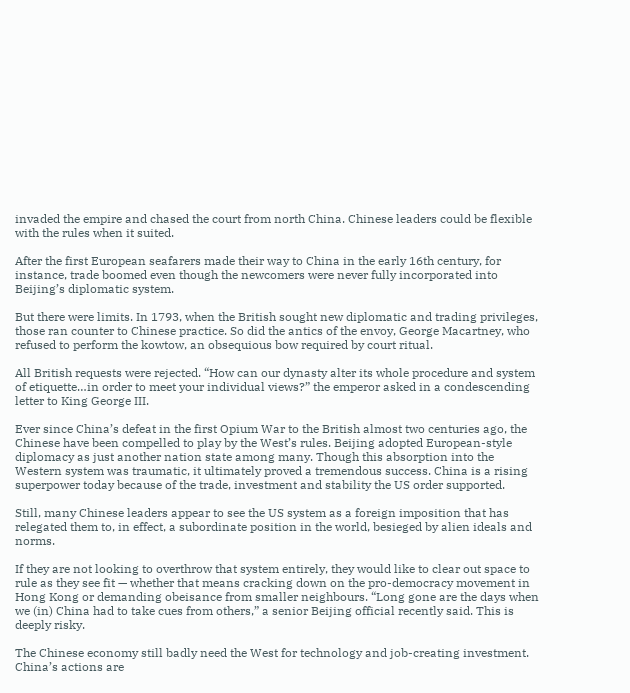invaded the empire and chased the court from north China. Chinese leaders could be flexible with the rules when it suited.

After the first European seafarers made their way to China in the early 16th century, for instance, trade boomed even though the newcomers were never fully incorporated into Beijing’s diplomatic system.

But there were limits. In 1793, when the British sought new diplomatic and trading privileges, those ran counter to Chinese practice. So did the antics of the envoy, George Macartney, who refused to perform the kowtow, an obsequious bow required by court ritual.

All British requests were rejected. “How can our dynasty alter its whole procedure and system of etiquette…in order to meet your individual views?” the emperor asked in a condescending letter to King George III.

Ever since China’s defeat in the first Opium War to the British almost two centuries ago, the Chinese have been compelled to play by the West’s rules. Beijing adopted European-style diplomacy as just another nation state among many. Though this absorption into the Western system was traumatic, it ultimately proved a tremendous success. China is a rising superpower today because of the trade, investment and stability the US order supported.

Still, many Chinese leaders appear to see the US system as a foreign imposition that has relegated them to, in effect, a subordinate position in the world, besieged by alien ideals and norms.

If they are not looking to overthrow that system entirely, they would like to clear out space to rule as they see fit — whether that means cracking down on the pro-democracy movement in Hong Kong or demanding obeisance from smaller neighbours. “Long gone are the days when we (in) China had to take cues from others,” a senior Beijing official recently said. This is deeply risky.

The Chinese economy still badly need the West for technology and job-creating investment. China’s actions are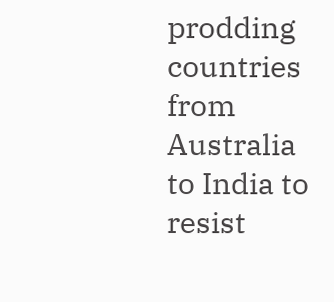prodding countries from Australia to India to resist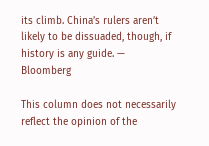its climb. China’s rulers aren’t likely to be dissuaded, though, if history is any guide. — Bloomberg

This column does not necessarily reflect the opinion of the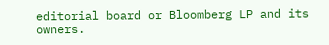editorial board or Bloomberg LP and its owners.